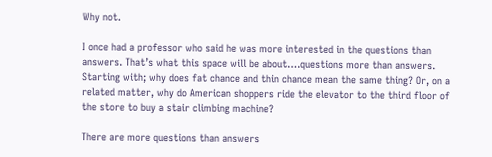Why not.

I once had a professor who said he was more interested in the questions than  answers. That’s what this space will be about….questions more than answers. Starting with; why does fat chance and thin chance mean the same thing? Or, on a related matter, why do American shoppers ride the elevator to the third floor of the store to buy a stair climbing machine?

There are more questions than answers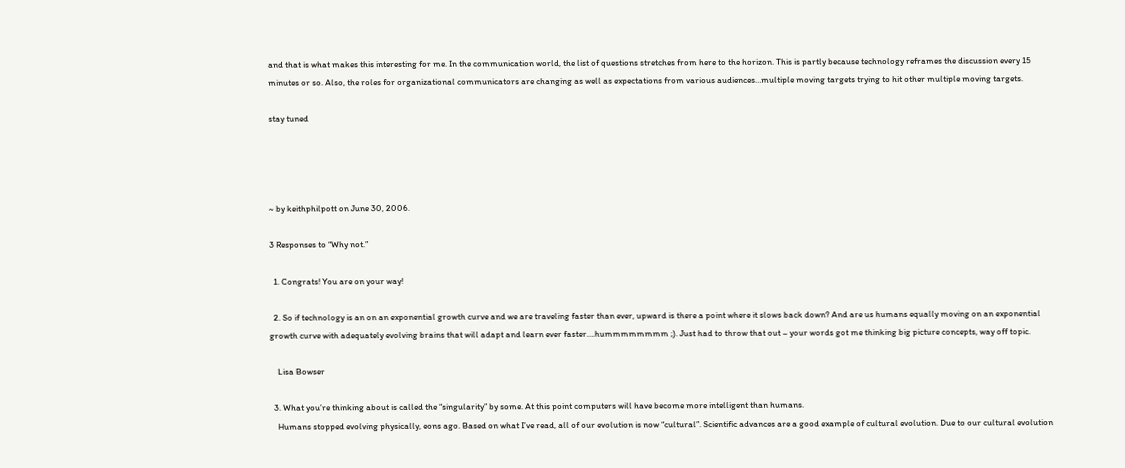and that is what makes this interesting for me. In the communication world, the list of questions stretches from here to the horizon. This is partly because technology reframes the discussion every 15 minutes or so. Also, the roles for organizational communicators are changing as well as expectations from various audiences…multiple moving targets trying to hit other multiple moving targets.

stay tuned




~ by keithphilpott on June 30, 2006.

3 Responses to “Why not.”

  1. Congrats! You are on your way!

  2. So if technology is an on an exponential growth curve and we are traveling faster than ever, upward is there a point where it slows back down? And are us humans equally moving on an exponential growth curve with adequately evolving brains that will adapt and learn ever faster….hummmmmmmm ;). Just had to throw that out – your words got me thinking big picture concepts, way off topic.

    Lisa Bowser

  3. What you’re thinking about is called the “singularity” by some. At this point computers will have become more intelligent than humans.
    Humans stopped evolving physically, eons ago. Based on what I’ve read, all of our evolution is now “cultural”. Scientific advances are a good example of cultural evolution. Due to our cultural evolution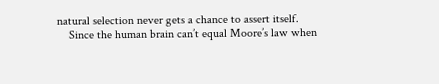natural selection never gets a chance to assert itself.
    Since the human brain can’t equal Moore’s law when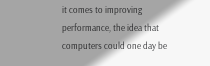it comes to improving performance, the idea that computers could one day be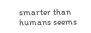smarter than humans seems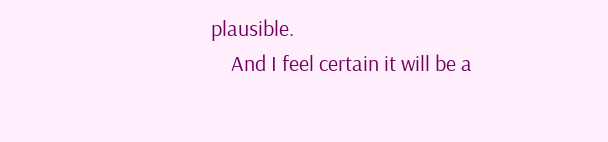plausible.
    And I feel certain it will be a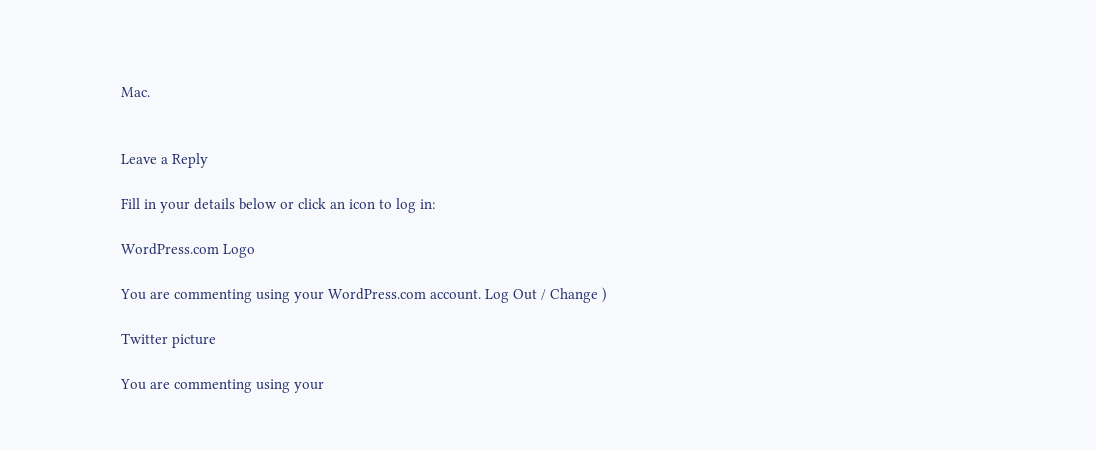Mac.


Leave a Reply

Fill in your details below or click an icon to log in:

WordPress.com Logo

You are commenting using your WordPress.com account. Log Out / Change )

Twitter picture

You are commenting using your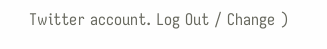Twitter account. Log Out / Change )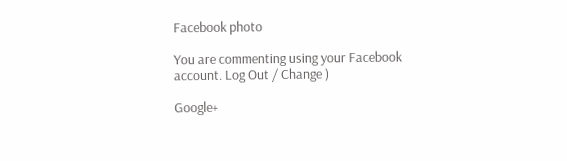Facebook photo

You are commenting using your Facebook account. Log Out / Change )

Google+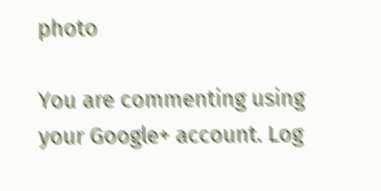photo

You are commenting using your Google+ account. Log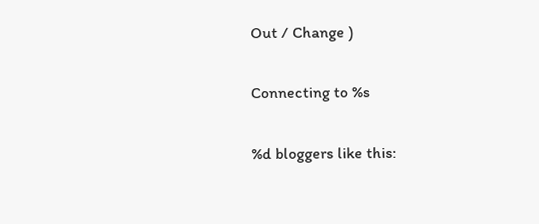Out / Change )

Connecting to %s

%d bloggers like this: